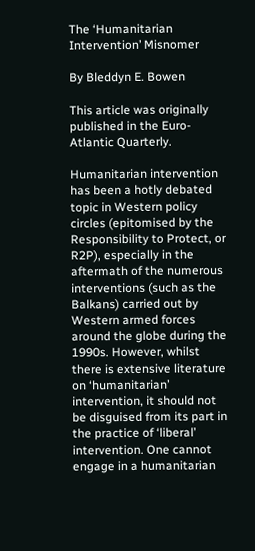The ‘Humanitarian Intervention’ Misnomer

By Bleddyn E. Bowen

This article was originally published in the Euro-Atlantic Quarterly.

Humanitarian intervention has been a hotly debated topic in Western policy circles (epitomised by the Responsibility to Protect, or R2P), especially in the aftermath of the numerous interventions (such as the Balkans) carried out by Western armed forces around the globe during the 1990s. However, whilst there is extensive literature on ‘humanitarian’ intervention, it should not be disguised from its part in the practice of ‘liberal’ intervention. One cannot engage in a humanitarian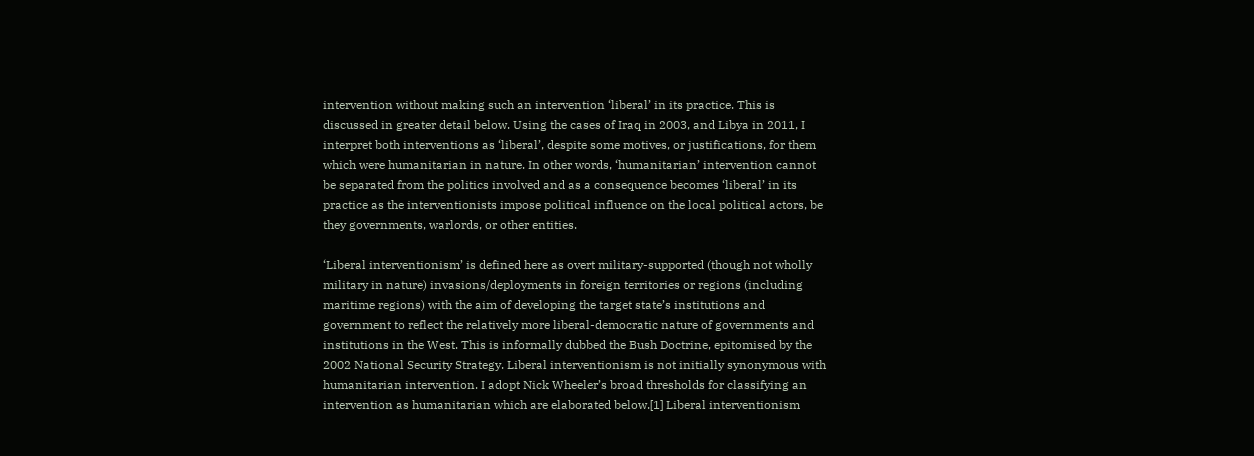intervention without making such an intervention ‘liberal’ in its practice. This is discussed in greater detail below. Using the cases of Iraq in 2003, and Libya in 2011, I interpret both interventions as ‘liberal’, despite some motives, or justifications, for them which were humanitarian in nature. In other words, ‘humanitarian’ intervention cannot be separated from the politics involved and as a consequence becomes ‘liberal’ in its practice as the interventionists impose political influence on the local political actors, be they governments, warlords, or other entities.

‘Liberal interventionism’ is defined here as overt military-supported (though not wholly military in nature) invasions/deployments in foreign territories or regions (including maritime regions) with the aim of developing the target state’s institutions and government to reflect the relatively more liberal-democratic nature of governments and institutions in the West. This is informally dubbed the Bush Doctrine, epitomised by the 2002 National Security Strategy. Liberal interventionism is not initially synonymous with humanitarian intervention. I adopt Nick Wheeler’s broad thresholds for classifying an intervention as humanitarian which are elaborated below.[1] Liberal interventionism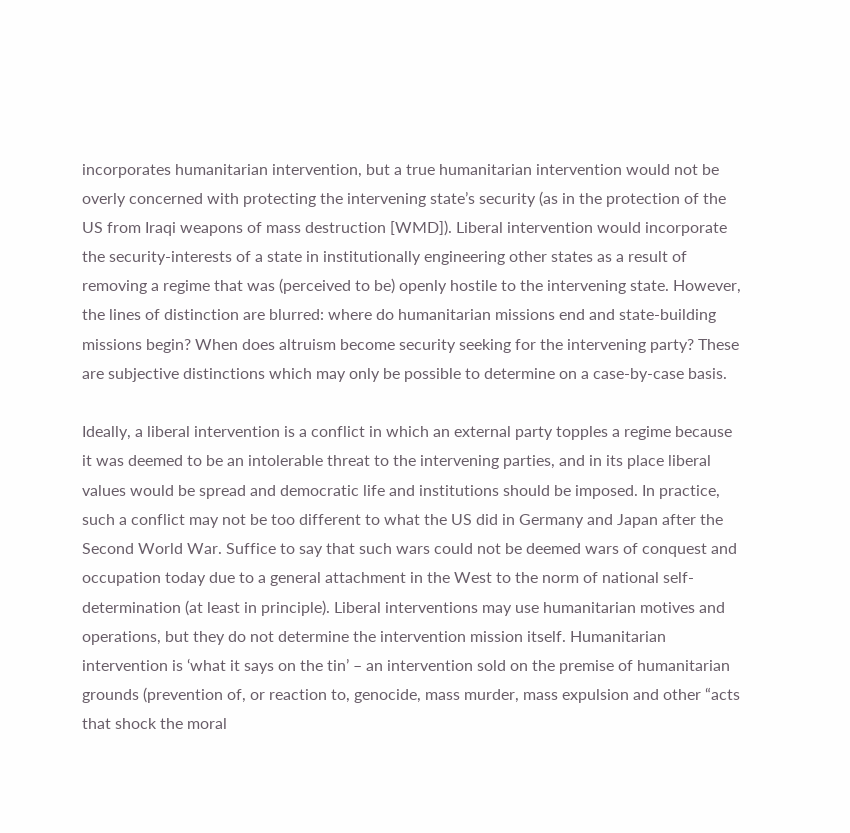incorporates humanitarian intervention, but a true humanitarian intervention would not be overly concerned with protecting the intervening state’s security (as in the protection of the US from Iraqi weapons of mass destruction [WMD]). Liberal intervention would incorporate the security-interests of a state in institutionally engineering other states as a result of removing a regime that was (perceived to be) openly hostile to the intervening state. However, the lines of distinction are blurred: where do humanitarian missions end and state-building missions begin? When does altruism become security seeking for the intervening party? These are subjective distinctions which may only be possible to determine on a case-by-case basis.

Ideally, a liberal intervention is a conflict in which an external party topples a regime because it was deemed to be an intolerable threat to the intervening parties, and in its place liberal values would be spread and democratic life and institutions should be imposed. In practice, such a conflict may not be too different to what the US did in Germany and Japan after the Second World War. Suffice to say that such wars could not be deemed wars of conquest and occupation today due to a general attachment in the West to the norm of national self-determination (at least in principle). Liberal interventions may use humanitarian motives and operations, but they do not determine the intervention mission itself. Humanitarian intervention is ‘what it says on the tin’ – an intervention sold on the premise of humanitarian grounds (prevention of, or reaction to, genocide, mass murder, mass expulsion and other “acts that shock the moral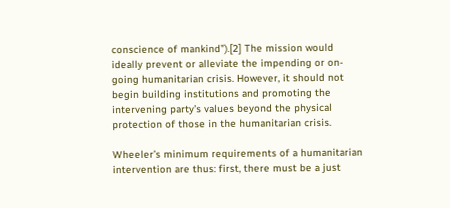conscience of mankind”).[2] The mission would ideally prevent or alleviate the impending or on-going humanitarian crisis. However, it should not begin building institutions and promoting the intervening party’s values beyond the physical protection of those in the humanitarian crisis.

Wheeler’s minimum requirements of a humanitarian intervention are thus: first, there must be a just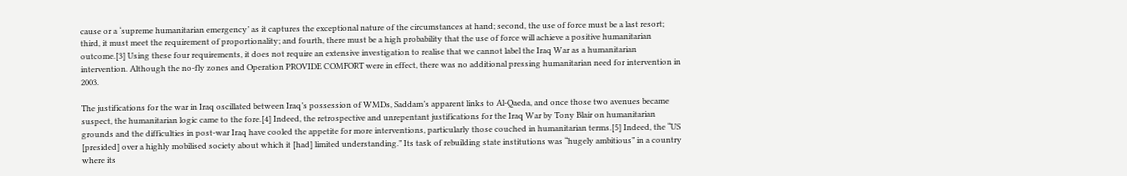cause or a ‘supreme humanitarian emergency’ as it captures the exceptional nature of the circumstances at hand; second, the use of force must be a last resort; third, it must meet the requirement of proportionality; and fourth, there must be a high probability that the use of force will achieve a positive humanitarian outcome.[3] Using these four requirements, it does not require an extensive investigation to realise that we cannot label the Iraq War as a humanitarian intervention. Although the no-fly zones and Operation PROVIDE COMFORT were in effect, there was no additional pressing humanitarian need for intervention in 2003.

The justifications for the war in Iraq oscillated between Iraq’s possession of WMDs, Saddam’s apparent links to Al-Qaeda, and once those two avenues became suspect, the humanitarian logic came to the fore.[4] Indeed, the retrospective and unrepentant justifications for the Iraq War by Tony Blair on humanitarian grounds and the difficulties in post-war Iraq have cooled the appetite for more interventions, particularly those couched in humanitarian terms.[5] Indeed, the “US [presided] over a highly mobilised society about which it [had] limited understanding.” Its task of rebuilding state institutions was “hugely ambitious” in a country where its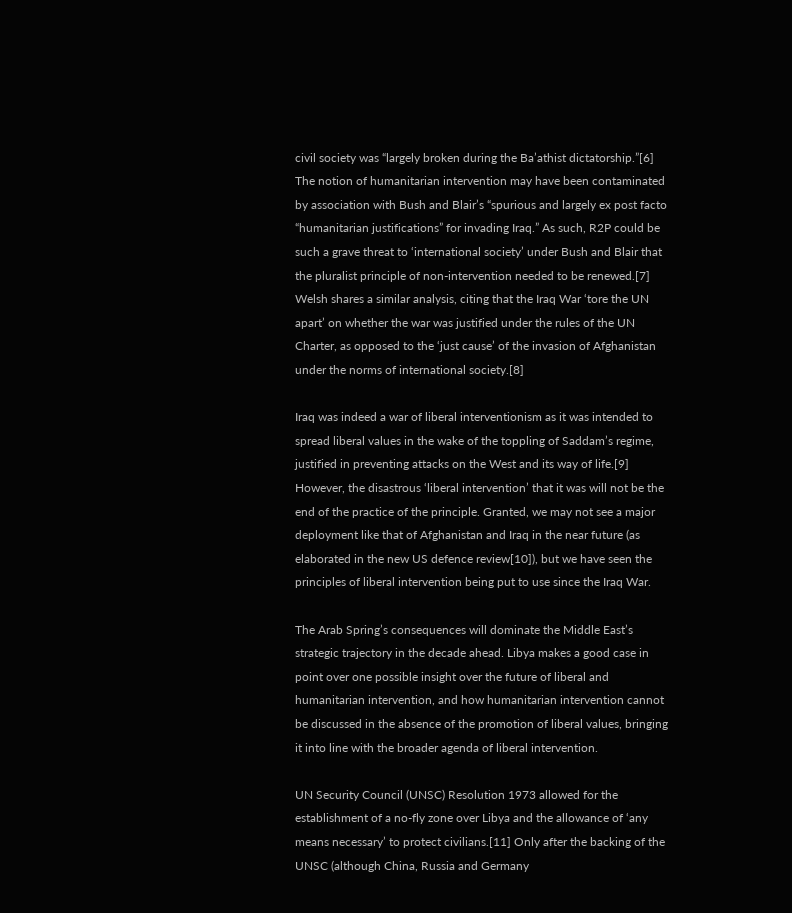civil society was “largely broken during the Ba’athist dictatorship.”[6] The notion of humanitarian intervention may have been contaminated by association with Bush and Blair’s “spurious and largely ex post facto “humanitarian justifications” for invading Iraq.” As such, R2P could be such a grave threat to ‘international society’ under Bush and Blair that the pluralist principle of non-intervention needed to be renewed.[7] Welsh shares a similar analysis, citing that the Iraq War ‘tore the UN apart’ on whether the war was justified under the rules of the UN Charter, as opposed to the ‘just cause’ of the invasion of Afghanistan under the norms of international society.[8]

Iraq was indeed a war of liberal interventionism as it was intended to spread liberal values in the wake of the toppling of Saddam’s regime, justified in preventing attacks on the West and its way of life.[9] However, the disastrous ‘liberal intervention’ that it was will not be the end of the practice of the principle. Granted, we may not see a major deployment like that of Afghanistan and Iraq in the near future (as elaborated in the new US defence review[10]), but we have seen the principles of liberal intervention being put to use since the Iraq War.

The Arab Spring’s consequences will dominate the Middle East’s strategic trajectory in the decade ahead. Libya makes a good case in point over one possible insight over the future of liberal and humanitarian intervention, and how humanitarian intervention cannot be discussed in the absence of the promotion of liberal values, bringing it into line with the broader agenda of liberal intervention.

UN Security Council (UNSC) Resolution 1973 allowed for the establishment of a no-fly zone over Libya and the allowance of ‘any means necessary’ to protect civilians.[11] Only after the backing of the UNSC (although China, Russia and Germany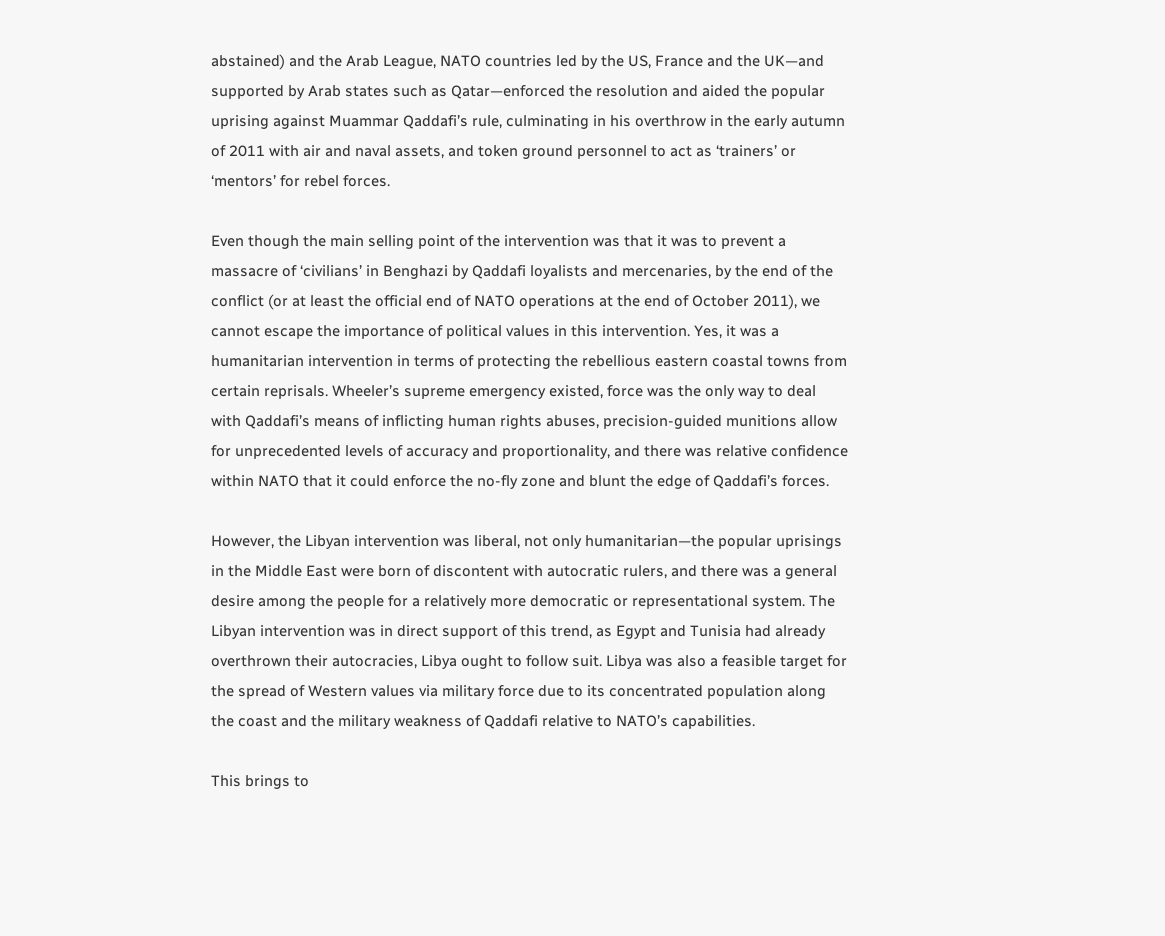abstained) and the Arab League, NATO countries led by the US, France and the UK—and supported by Arab states such as Qatar—enforced the resolution and aided the popular uprising against Muammar Qaddafi’s rule, culminating in his overthrow in the early autumn of 2011 with air and naval assets, and token ground personnel to act as ‘trainers’ or ‘mentors’ for rebel forces.

Even though the main selling point of the intervention was that it was to prevent a massacre of ‘civilians’ in Benghazi by Qaddafi loyalists and mercenaries, by the end of the conflict (or at least the official end of NATO operations at the end of October 2011), we cannot escape the importance of political values in this intervention. Yes, it was a humanitarian intervention in terms of protecting the rebellious eastern coastal towns from certain reprisals. Wheeler’s supreme emergency existed, force was the only way to deal with Qaddafi’s means of inflicting human rights abuses, precision-guided munitions allow for unprecedented levels of accuracy and proportionality, and there was relative confidence within NATO that it could enforce the no-fly zone and blunt the edge of Qaddafi’s forces.

However, the Libyan intervention was liberal, not only humanitarian—the popular uprisings in the Middle East were born of discontent with autocratic rulers, and there was a general desire among the people for a relatively more democratic or representational system. The Libyan intervention was in direct support of this trend, as Egypt and Tunisia had already overthrown their autocracies, Libya ought to follow suit. Libya was also a feasible target for the spread of Western values via military force due to its concentrated population along the coast and the military weakness of Qaddafi relative to NATO’s capabilities.

This brings to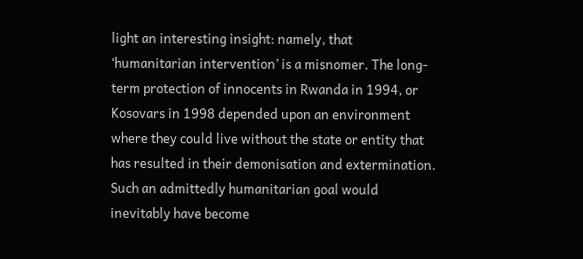light an interesting insight: namely, that ‘humanitarian intervention’ is a misnomer. The long-term protection of innocents in Rwanda in 1994, or Kosovars in 1998 depended upon an environment where they could live without the state or entity that has resulted in their demonisation and extermination. Such an admittedly humanitarian goal would inevitably have become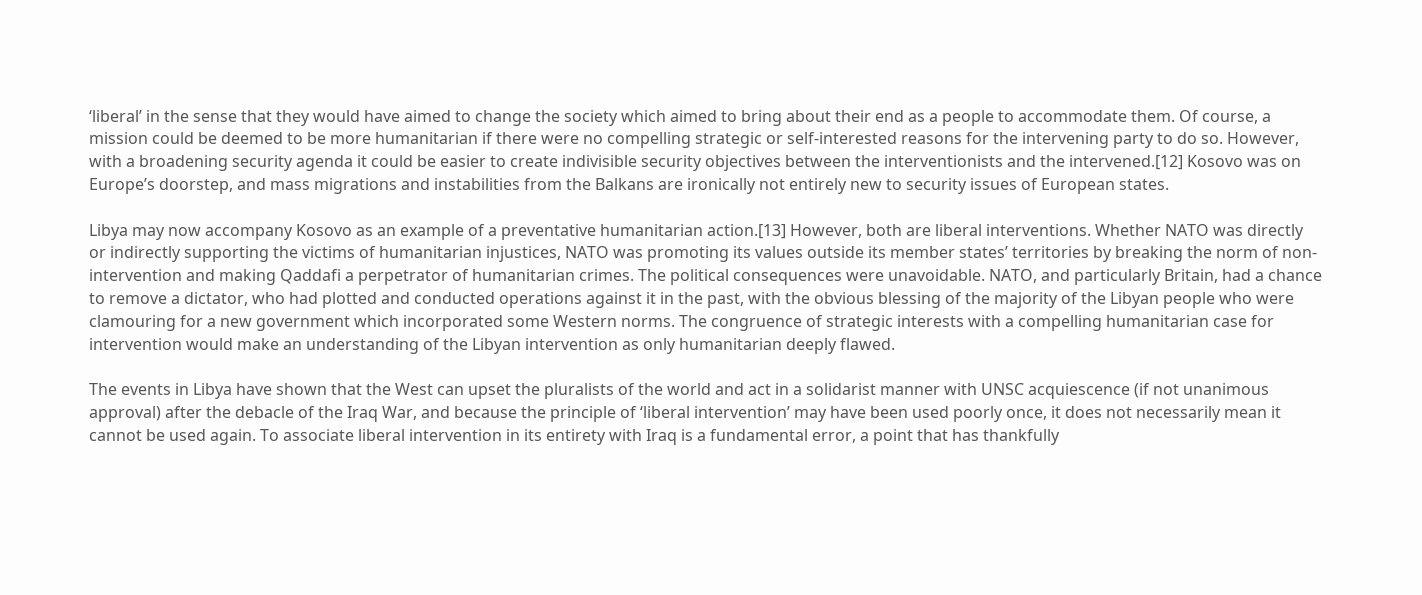‘liberal’ in the sense that they would have aimed to change the society which aimed to bring about their end as a people to accommodate them. Of course, a mission could be deemed to be more humanitarian if there were no compelling strategic or self-interested reasons for the intervening party to do so. However, with a broadening security agenda it could be easier to create indivisible security objectives between the interventionists and the intervened.[12] Kosovo was on Europe’s doorstep, and mass migrations and instabilities from the Balkans are ironically not entirely new to security issues of European states.

Libya may now accompany Kosovo as an example of a preventative humanitarian action.[13] However, both are liberal interventions. Whether NATO was directly or indirectly supporting the victims of humanitarian injustices, NATO was promoting its values outside its member states’ territories by breaking the norm of non-intervention and making Qaddafi a perpetrator of humanitarian crimes. The political consequences were unavoidable. NATO, and particularly Britain, had a chance to remove a dictator, who had plotted and conducted operations against it in the past, with the obvious blessing of the majority of the Libyan people who were clamouring for a new government which incorporated some Western norms. The congruence of strategic interests with a compelling humanitarian case for intervention would make an understanding of the Libyan intervention as only humanitarian deeply flawed.

The events in Libya have shown that the West can upset the pluralists of the world and act in a solidarist manner with UNSC acquiescence (if not unanimous approval) after the debacle of the Iraq War, and because the principle of ‘liberal intervention’ may have been used poorly once, it does not necessarily mean it cannot be used again. To associate liberal intervention in its entirety with Iraq is a fundamental error, a point that has thankfully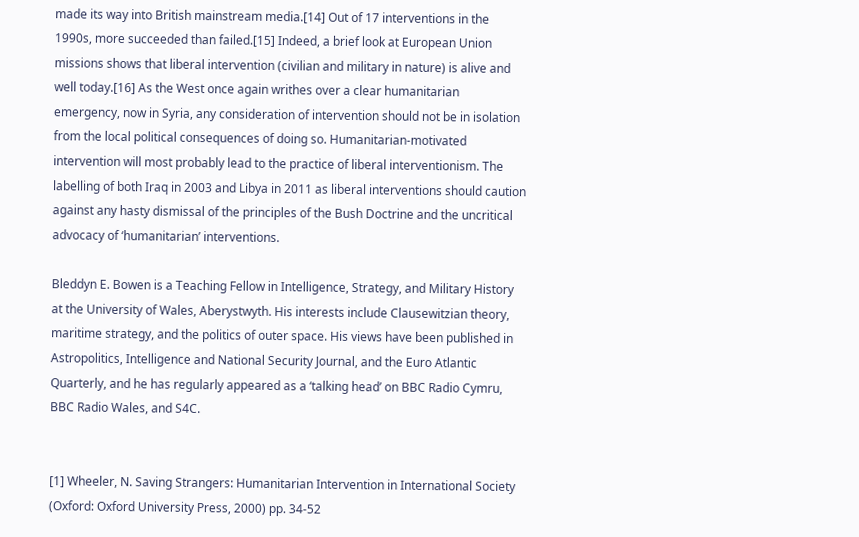made its way into British mainstream media.[14] Out of 17 interventions in the 1990s, more succeeded than failed.[15] Indeed, a brief look at European Union missions shows that liberal intervention (civilian and military in nature) is alive and well today.[16] As the West once again writhes over a clear humanitarian emergency, now in Syria, any consideration of intervention should not be in isolation from the local political consequences of doing so. Humanitarian-motivated intervention will most probably lead to the practice of liberal interventionism. The labelling of both Iraq in 2003 and Libya in 2011 as liberal interventions should caution against any hasty dismissal of the principles of the Bush Doctrine and the uncritical advocacy of ‘humanitarian’ interventions.

Bleddyn E. Bowen is a Teaching Fellow in Intelligence, Strategy, and Military History at the University of Wales, Aberystwyth. His interests include Clausewitzian theory, maritime strategy, and the politics of outer space. His views have been published in Astropolitics, Intelligence and National Security Journal, and the Euro Atlantic Quarterly, and he has regularly appeared as a ‘talking head’ on BBC Radio Cymru, BBC Radio Wales, and S4C.


[1] Wheeler, N. Saving Strangers: Humanitarian Intervention in International Society (Oxford: Oxford University Press, 2000) pp. 34-52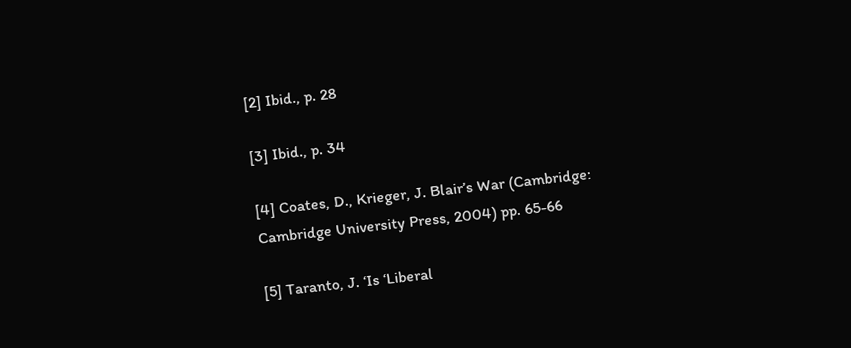[2] Ibid., p. 28

[3] Ibid., p. 34

[4] Coates, D., Krieger, J. Blair’s War (Cambridge: Cambridge University Press, 2004) pp. 65-66

[5] Taranto, J. ‘Is ‘Liberal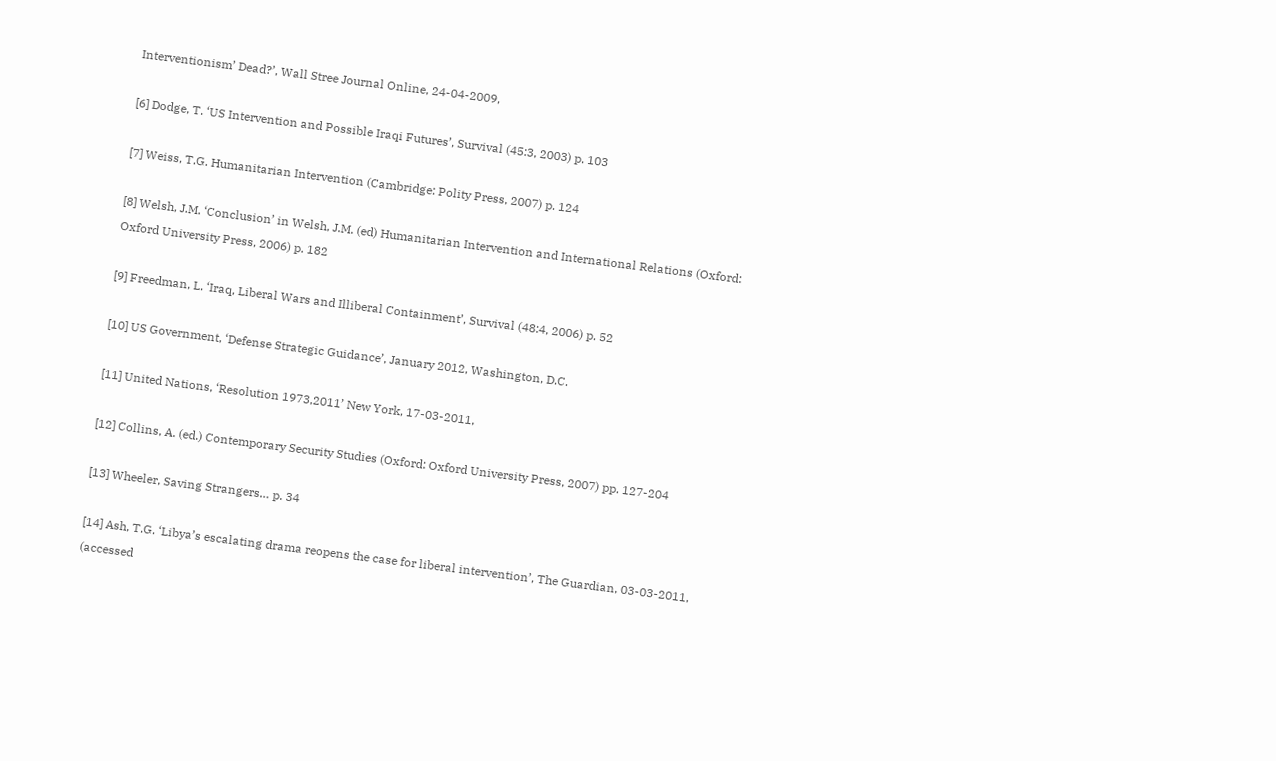Interventionism’ Dead?’, Wall Stree Journal Online, 24-04-2009,

[6] Dodge, T. ‘US Intervention and Possible Iraqi Futures’, Survival (45:3, 2003) p. 103

[7] Weiss, T.G. Humanitarian Intervention (Cambridge: Polity Press, 2007) p. 124

[8] Welsh, J.M. ‘Conclusion’ in Welsh, J.M. (ed) Humanitarian Intervention and International Relations (Oxford: Oxford University Press, 2006) p. 182

[9] Freedman, L. ‘Iraq, Liberal Wars and Illiberal Containment’, Survival (48:4, 2006) p. 52

[10] US Government, ‘Defense Strategic Guidance’, January 2012, Washington, D.C.

[11] United Nations, ‘Resolution 1973,2011’ New York, 17-03-2011,

[12] Collins, A. (ed.) Contemporary Security Studies (Oxford: Oxford University Press, 2007) pp. 127-204

[13] Wheeler, Saving Strangers… p. 34

[14] Ash, T.G. ‘Libya’s escalating drama reopens the case for liberal intervention’, The Guardian, 03-03-2011, (accessed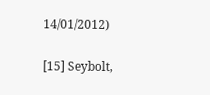14/01/2012)

[15] Seybolt,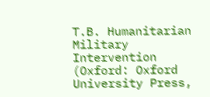T.B. Humanitarian Military Intervention (Oxford: Oxford University Press,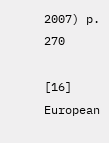2007) p. 270

[16] European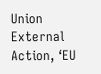Union External Action, ‘EU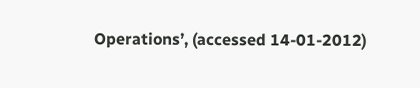Operations’, (accessed 14-01-2012)